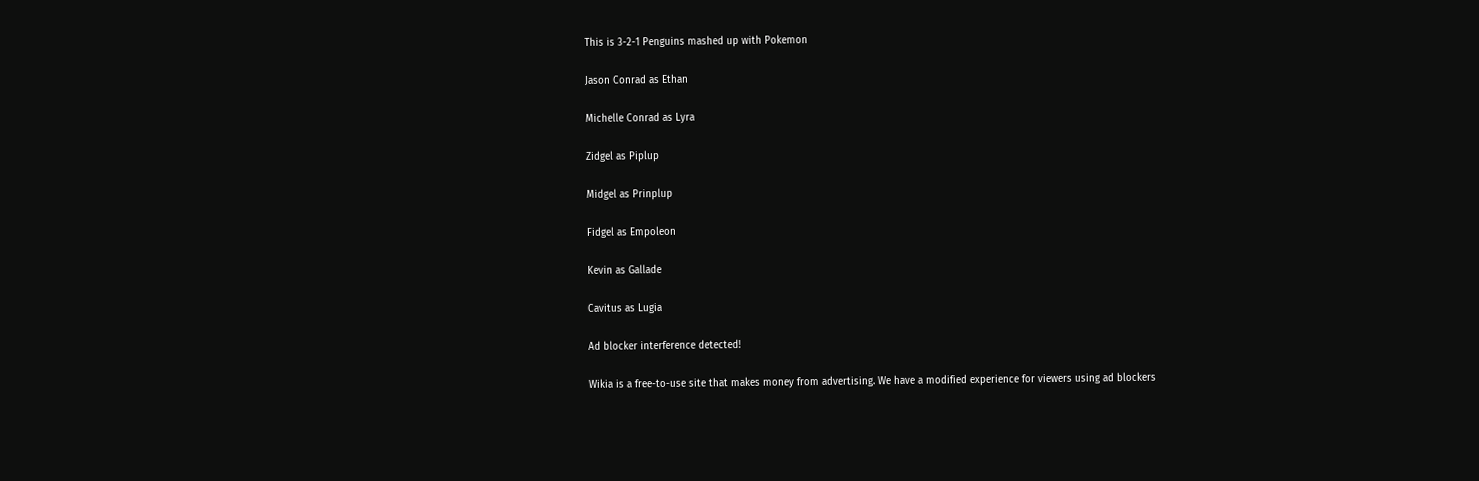This is 3-2-1 Penguins mashed up with Pokemon

Jason Conrad as Ethan

Michelle Conrad as Lyra

Zidgel as Piplup

Midgel as Prinplup

Fidgel as Empoleon

Kevin as Gallade

Cavitus as Lugia

Ad blocker interference detected!

Wikia is a free-to-use site that makes money from advertising. We have a modified experience for viewers using ad blockers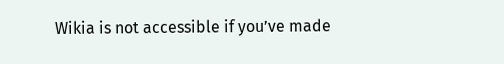Wikia is not accessible if you’ve made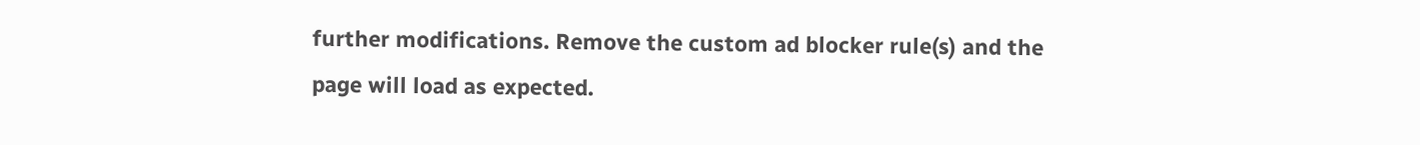further modifications. Remove the custom ad blocker rule(s) and the page will load as expected.